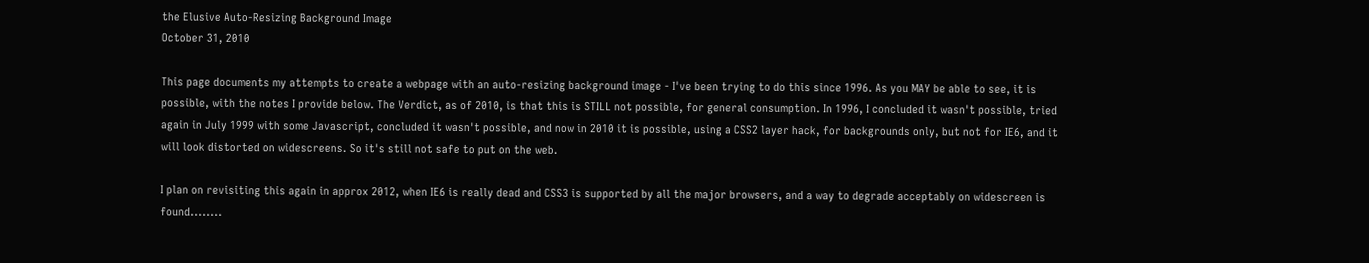the Elusive Auto-Resizing Background Image
October 31, 2010

This page documents my attempts to create a webpage with an auto-resizing background image - I've been trying to do this since 1996. As you MAY be able to see, it is possible, with the notes I provide below. The Verdict, as of 2010, is that this is STILL not possible, for general consumption. In 1996, I concluded it wasn't possible, tried again in July 1999 with some Javascript, concluded it wasn't possible, and now in 2010 it is possible, using a CSS2 layer hack, for backgrounds only, but not for IE6, and it will look distorted on widescreens. So it's still not safe to put on the web.

I plan on revisiting this again in approx 2012, when IE6 is really dead and CSS3 is supported by all the major browsers, and a way to degrade acceptably on widescreen is found........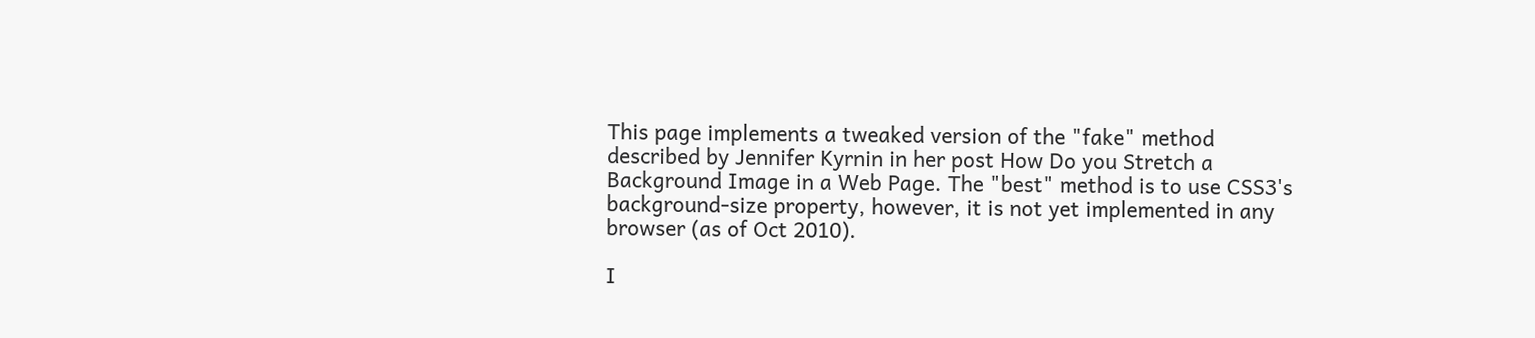This page implements a tweaked version of the "fake" method described by Jennifer Kyrnin in her post How Do you Stretch a Background Image in a Web Page. The "best" method is to use CSS3's background-size property, however, it is not yet implemented in any browser (as of Oct 2010).

I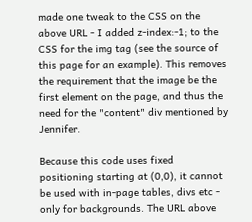made one tweak to the CSS on the above URL - I added z-index:-1; to the CSS for the img tag (see the source of this page for an example). This removes the requirement that the image be the first element on the page, and thus the need for the "content" div mentioned by Jennifer.

Because this code uses fixed positioning starting at (0,0), it cannot be used with in-page tables, divs etc - only for backgrounds. The URL above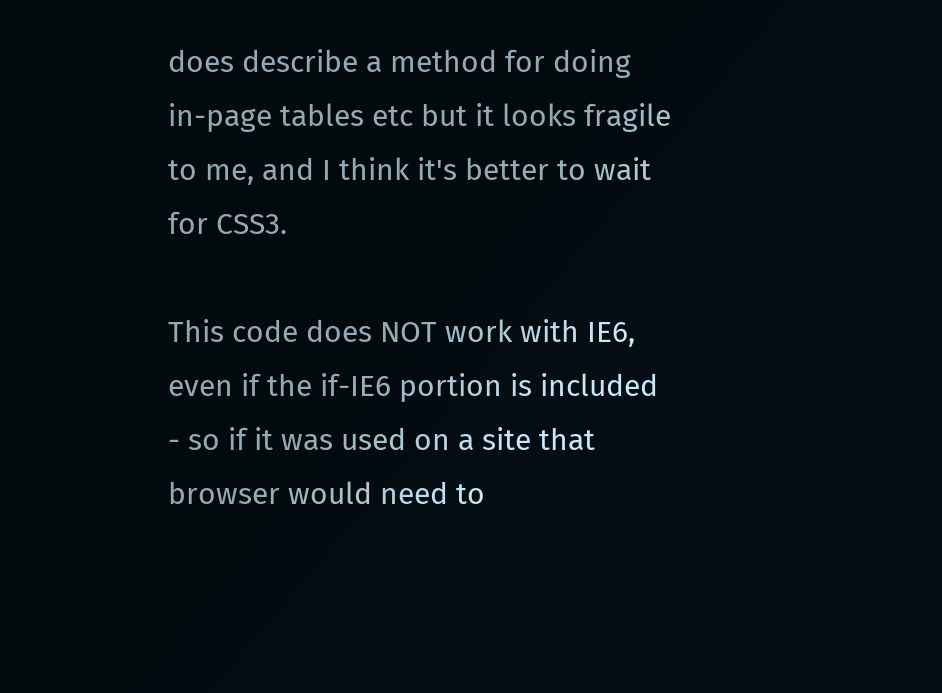does describe a method for doing in-page tables etc but it looks fragile to me, and I think it's better to wait for CSS3.

This code does NOT work with IE6, even if the if-IE6 portion is included - so if it was used on a site that browser would need to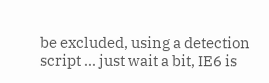be excluded, using a detection script ... just wait a bit, IE6 is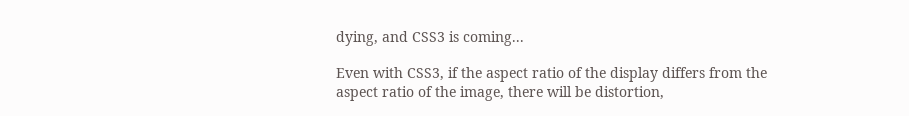dying, and CSS3 is coming...

Even with CSS3, if the aspect ratio of the display differs from the aspect ratio of the image, there will be distortion,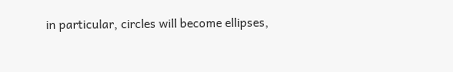in particular, circles will become ellipses,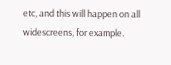etc, and this will happen on all widescreens, for example.